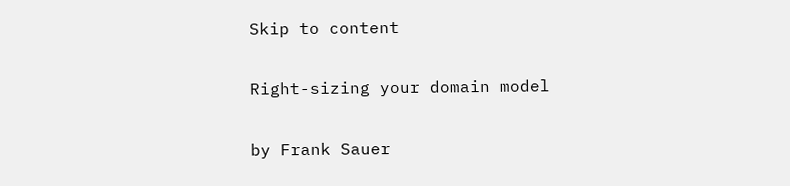Skip to content

Right-sizing your domain model

by Frank Sauer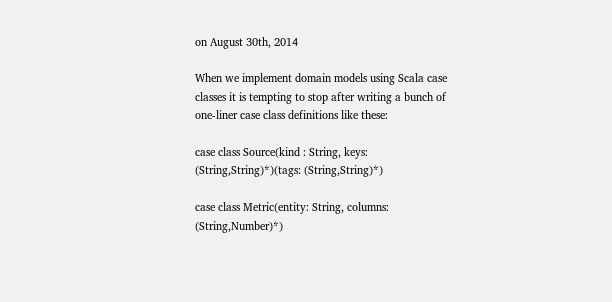on August 30th, 2014

When we implement domain models using Scala case classes it is tempting to stop after writing a bunch of one-liner case class definitions like these:

case class Source(kind : String, keys: (String,String)*)(tags: (String,String)*)

case class Metric(entity: String, columns: (String,Number)*)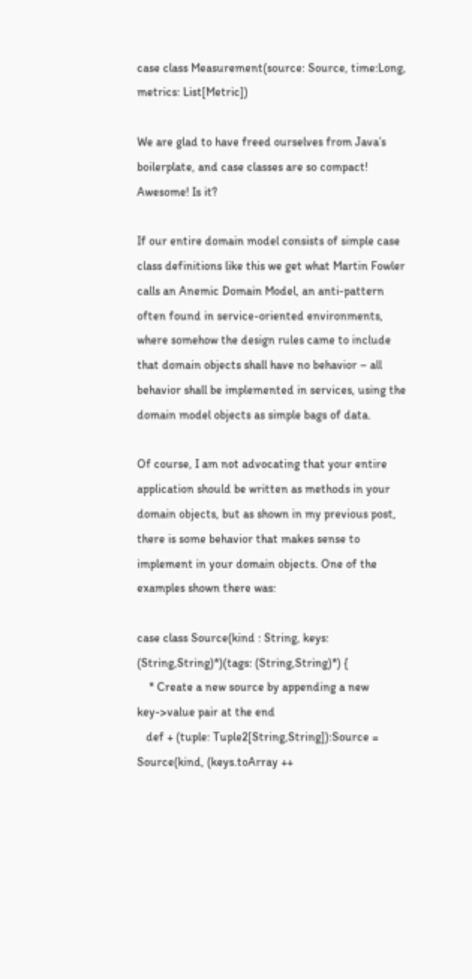case class Measurement(source: Source, time:Long, metrics: List[Metric])

We are glad to have freed ourselves from Java’s boilerplate, and case classes are so compact! Awesome! Is it?

If our entire domain model consists of simple case class definitions like this we get what Martin Fowler calls an Anemic Domain Model, an anti-pattern often found in service-oriented environments, where somehow the design rules came to include that domain objects shall have no behavior – all behavior shall be implemented in services, using the domain model objects as simple bags of data.

Of course, I am not advocating that your entire application should be written as methods in your domain objects, but as shown in my previous post, there is some behavior that makes sense to implement in your domain objects. One of the examples shown there was:

case class Source(kind : String, keys: (String,String)*)(tags: (String,String)*) {
    * Create a new source by appending a new key->value pair at the end
   def + (tuple: Tuple2[String,String]):Source = Source(kind, (keys.toArray ++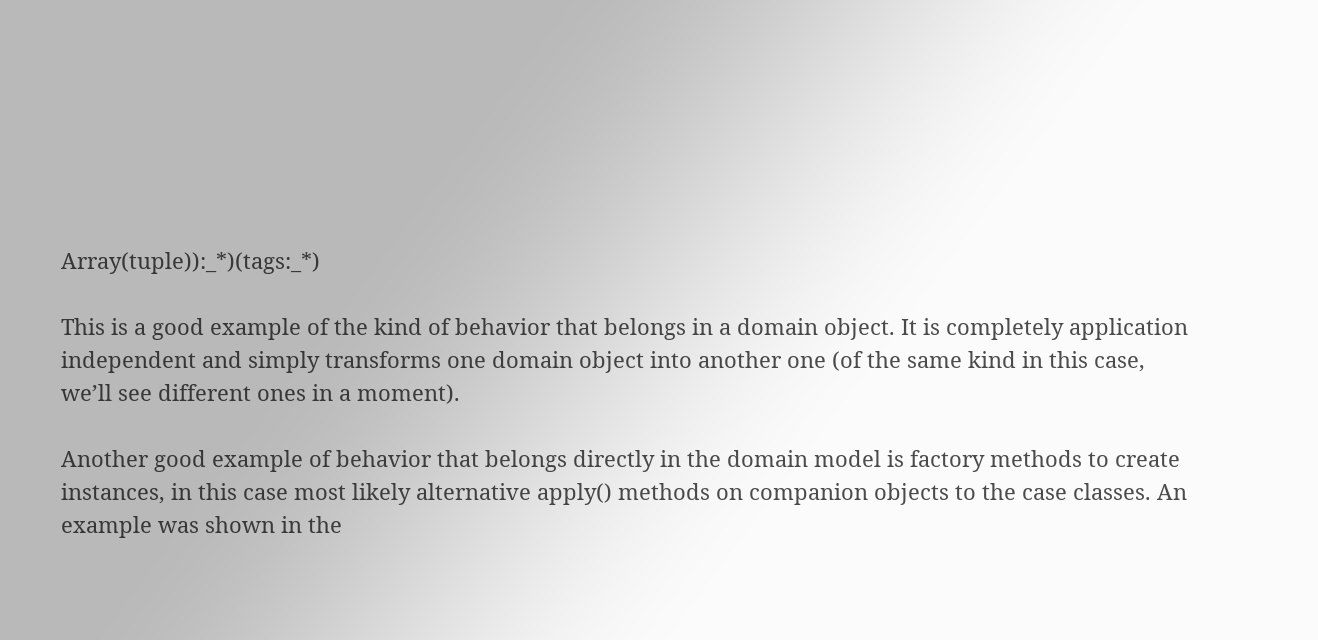Array(tuple)):_*)(tags:_*)

This is a good example of the kind of behavior that belongs in a domain object. It is completely application independent and simply transforms one domain object into another one (of the same kind in this case, we’ll see different ones in a moment).

Another good example of behavior that belongs directly in the domain model is factory methods to create instances, in this case most likely alternative apply() methods on companion objects to the case classes. An example was shown in the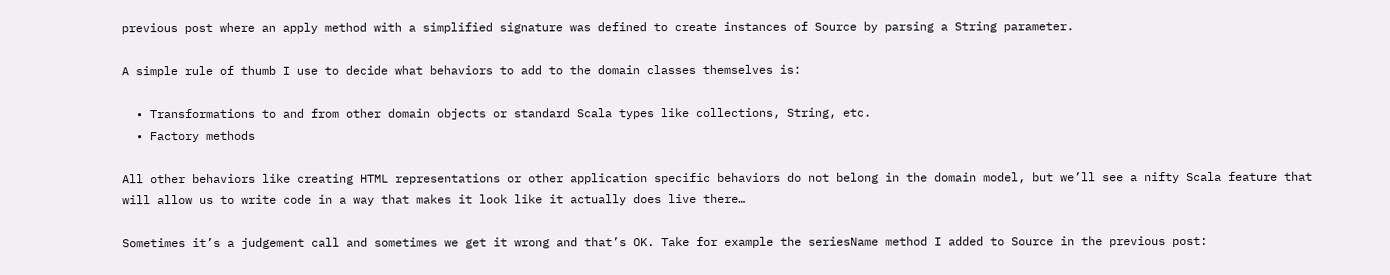previous post where an apply method with a simplified signature was defined to create instances of Source by parsing a String parameter.

A simple rule of thumb I use to decide what behaviors to add to the domain classes themselves is:

  • Transformations to and from other domain objects or standard Scala types like collections, String, etc.
  • Factory methods

All other behaviors like creating HTML representations or other application specific behaviors do not belong in the domain model, but we’ll see a nifty Scala feature that will allow us to write code in a way that makes it look like it actually does live there…

Sometimes it’s a judgement call and sometimes we get it wrong and that’s OK. Take for example the seriesName method I added to Source in the previous post: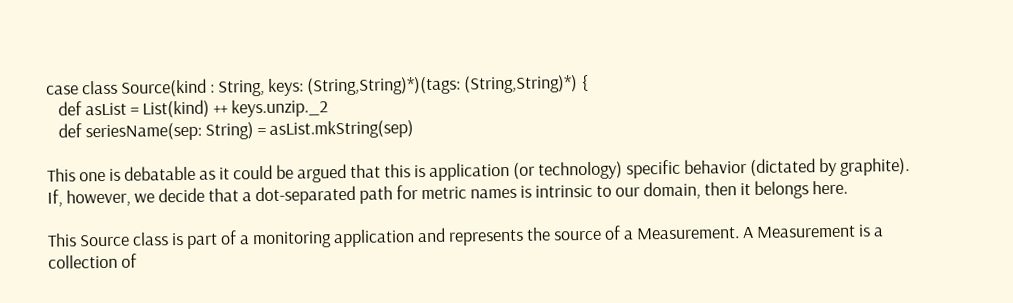case class Source(kind : String, keys: (String,String)*)(tags: (String,String)*) {
   def asList = List(kind) ++ keys.unzip._2
   def seriesName(sep: String) = asList.mkString(sep)

This one is debatable as it could be argued that this is application (or technology) specific behavior (dictated by graphite). If, however, we decide that a dot-separated path for metric names is intrinsic to our domain, then it belongs here.

This Source class is part of a monitoring application and represents the source of a Measurement. A Measurement is a collection of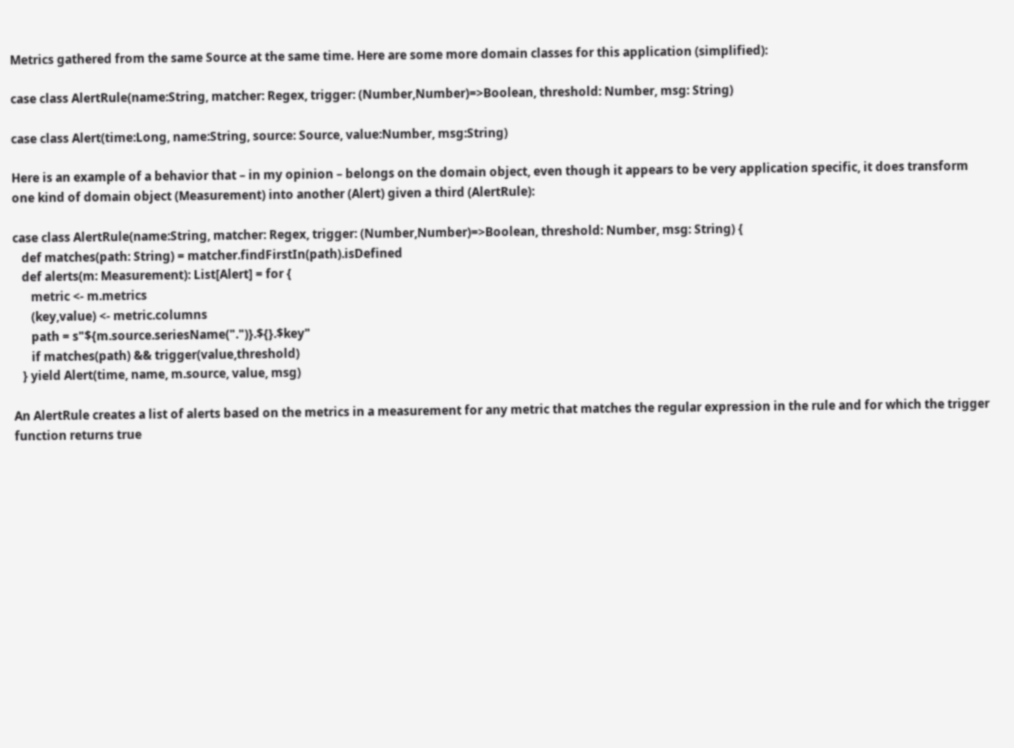Metrics gathered from the same Source at the same time. Here are some more domain classes for this application (simplified):

case class AlertRule(name:String, matcher: Regex, trigger: (Number,Number)=>Boolean, threshold: Number, msg: String)

case class Alert(time:Long, name:String, source: Source, value:Number, msg:String)

Here is an example of a behavior that – in my opinion – belongs on the domain object, even though it appears to be very application specific, it does transform one kind of domain object (Measurement) into another (Alert) given a third (AlertRule):

case class AlertRule(name:String, matcher: Regex, trigger: (Number,Number)=>Boolean, threshold: Number, msg: String) {
   def matches(path: String) = matcher.findFirstIn(path).isDefined
   def alerts(m: Measurement): List[Alert] = for {
      metric <- m.metrics
      (key,value) <- metric.columns
      path = s"${m.source.seriesName(".")}.${}.$key"
      if matches(path) && trigger(value,threshold)
   } yield Alert(time, name, m.source, value, msg)

An AlertRule creates a list of alerts based on the metrics in a measurement for any metric that matches the regular expression in the rule and for which the trigger function returns true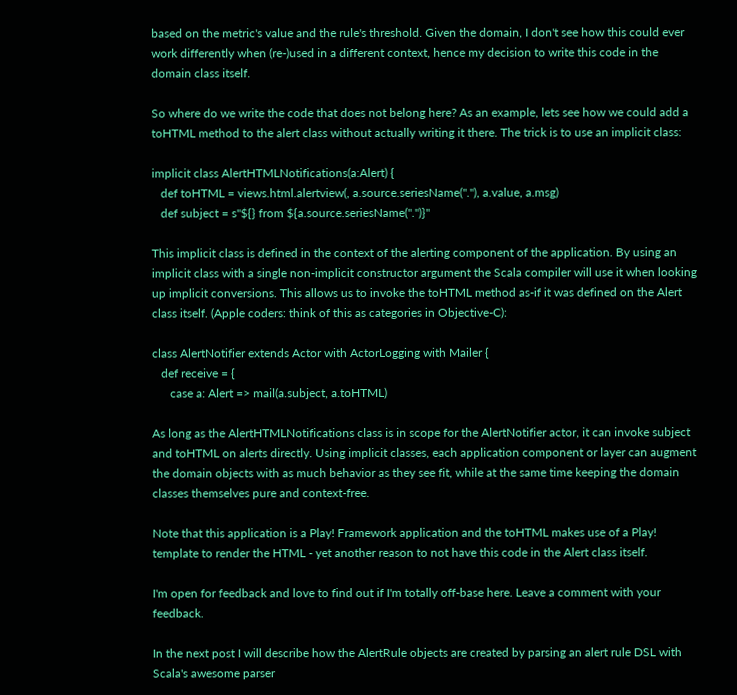based on the metric's value and the rule's threshold. Given the domain, I don't see how this could ever work differently when (re-)used in a different context, hence my decision to write this code in the domain class itself.

So where do we write the code that does not belong here? As an example, lets see how we could add a toHTML method to the alert class without actually writing it there. The trick is to use an implicit class:

implicit class AlertHTMLNotifications(a:Alert) {
   def toHTML = views.html.alertview(, a.source.seriesName("."), a.value, a.msg)
   def subject = s"${} from ${a.source.seriesName(".")}"

This implicit class is defined in the context of the alerting component of the application. By using an implicit class with a single non-implicit constructor argument the Scala compiler will use it when looking up implicit conversions. This allows us to invoke the toHTML method as-if it was defined on the Alert class itself. (Apple coders: think of this as categories in Objective-C):

class AlertNotifier extends Actor with ActorLogging with Mailer {
   def receive = {
      case a: Alert => mail(a.subject, a.toHTML)

As long as the AlertHTMLNotifications class is in scope for the AlertNotifier actor, it can invoke subject and toHTML on alerts directly. Using implicit classes, each application component or layer can augment the domain objects with as much behavior as they see fit, while at the same time keeping the domain classes themselves pure and context-free.

Note that this application is a Play! Framework application and the toHTML makes use of a Play! template to render the HTML - yet another reason to not have this code in the Alert class itself.

I'm open for feedback and love to find out if I'm totally off-base here. Leave a comment with your feedback.

In the next post I will describe how the AlertRule objects are created by parsing an alert rule DSL with Scala's awesome parser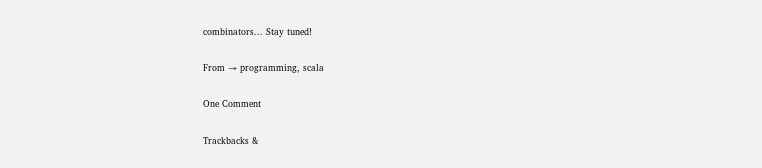combinators... Stay tuned!

From → programming, scala

One Comment

Trackbacks &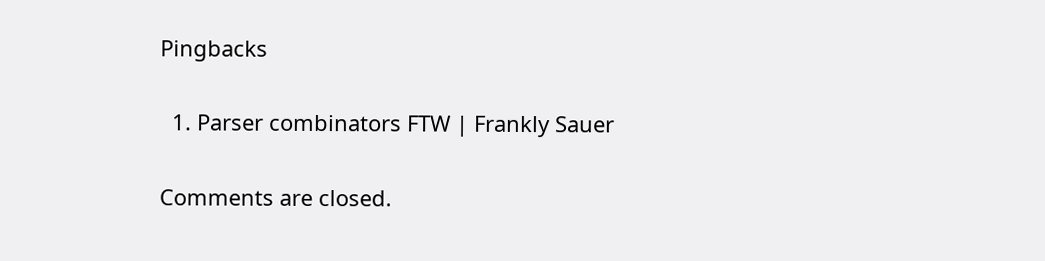Pingbacks

  1. Parser combinators FTW | Frankly Sauer

Comments are closed.